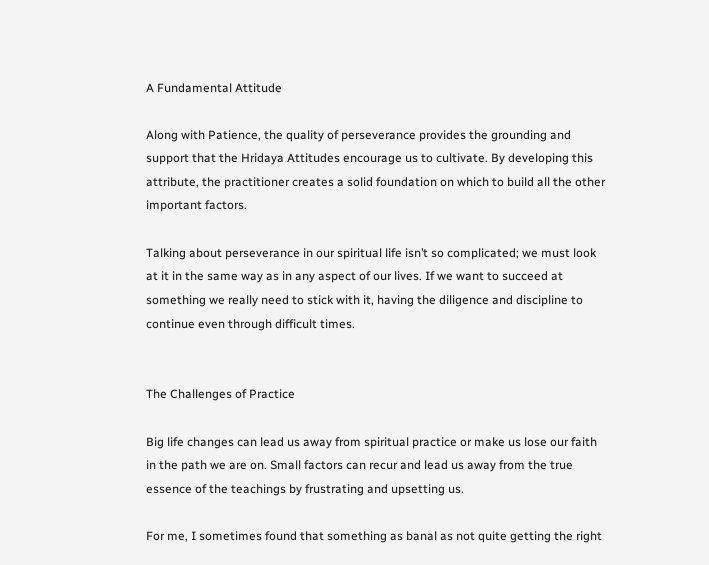A Fundamental Attitude

Along with Patience, the quality of perseverance provides the grounding and support that the Hridaya Attitudes encourage us to cultivate. By developing this attribute, the practitioner creates a solid foundation on which to build all the other important factors.

Talking about perseverance in our spiritual life isn’t so complicated; we must look at it in the same way as in any aspect of our lives. If we want to succeed at something we really need to stick with it, having the diligence and discipline to continue even through difficult times.


The Challenges of Practice

Big life changes can lead us away from spiritual practice or make us lose our faith in the path we are on. Small factors can recur and lead us away from the true essence of the teachings by frustrating and upsetting us.

For me, I sometimes found that something as banal as not quite getting the right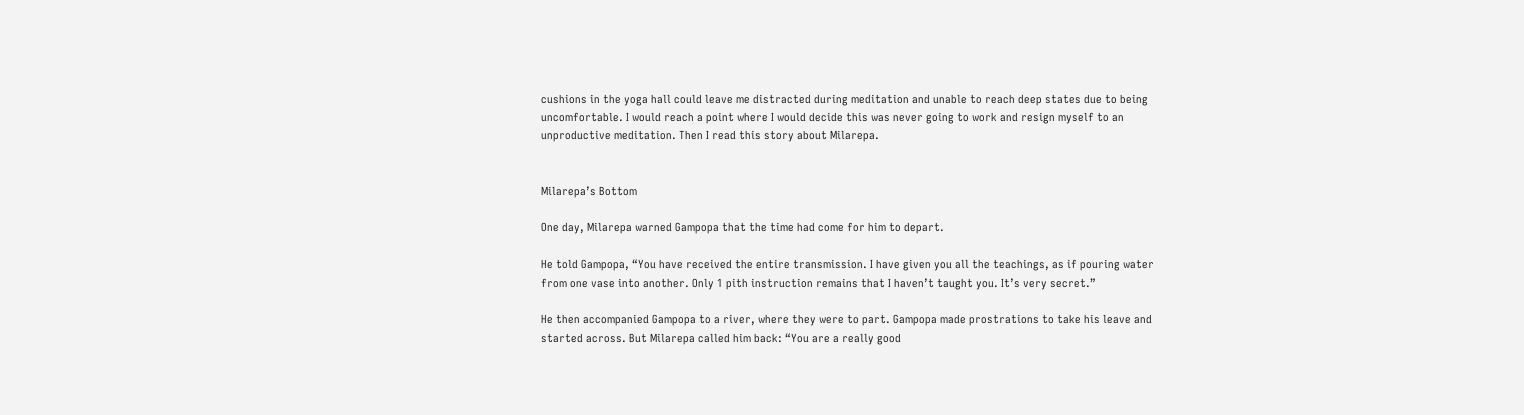cushions in the yoga hall could leave me distracted during meditation and unable to reach deep states due to being uncomfortable. I would reach a point where I would decide this was never going to work and resign myself to an unproductive meditation. Then I read this story about Milarepa.


Milarepa’s Bottom

One day, Milarepa warned Gampopa that the time had come for him to depart.

He told Gampopa, “You have received the entire transmission. I have given you all the teachings, as if pouring water from one vase into another. Only 1 pith instruction remains that I haven’t taught you. It’s very secret.”

He then accompanied Gampopa to a river, where they were to part. Gampopa made prostrations to take his leave and started across. But Milarepa called him back: “You are a really good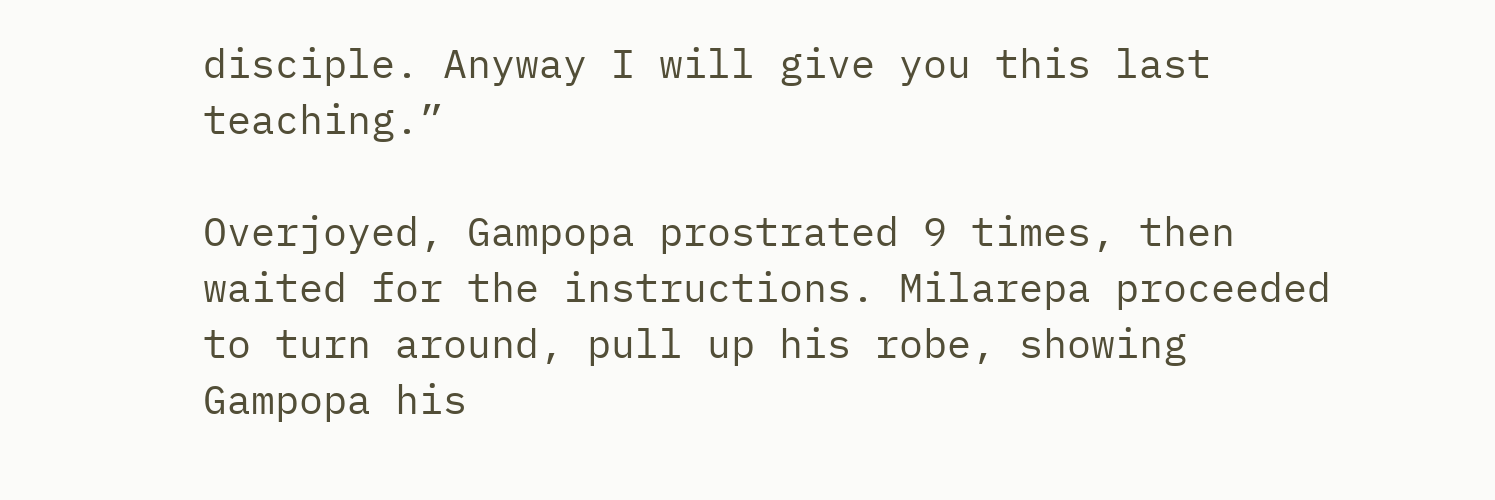disciple. Anyway I will give you this last teaching.”

Overjoyed, Gampopa prostrated 9 times, then waited for the instructions. Milarepa proceeded to turn around, pull up his robe, showing Gampopa his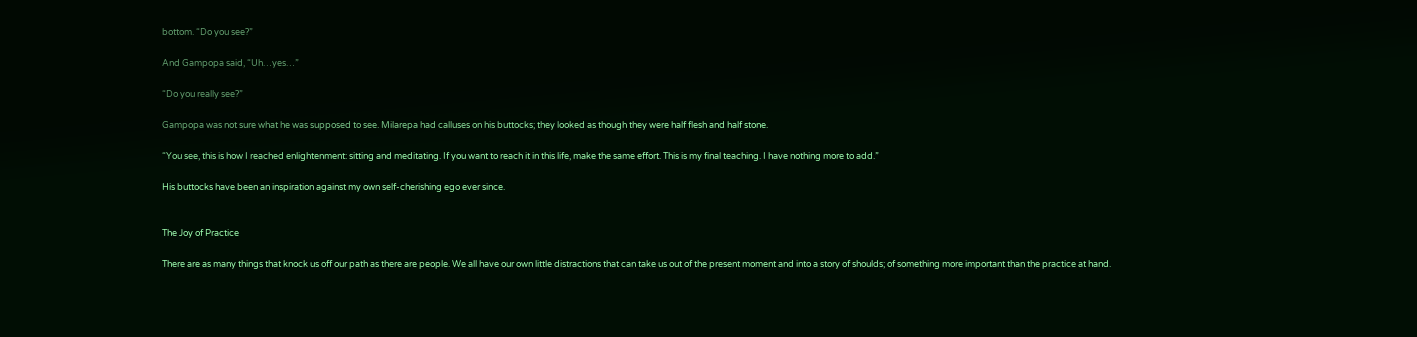bottom. “Do you see?”

And Gampopa said, “Uh…yes…”

“Do you really see?”

Gampopa was not sure what he was supposed to see. Milarepa had calluses on his buttocks; they looked as though they were half flesh and half stone.

“You see, this is how I reached enlightenment: sitting and meditating. If you want to reach it in this life, make the same effort. This is my final teaching. I have nothing more to add.”

His buttocks have been an inspiration against my own self-cherishing ego ever since.


The Joy of Practice

There are as many things that knock us off our path as there are people. We all have our own little distractions that can take us out of the present moment and into a story of shoulds; of something more important than the practice at hand.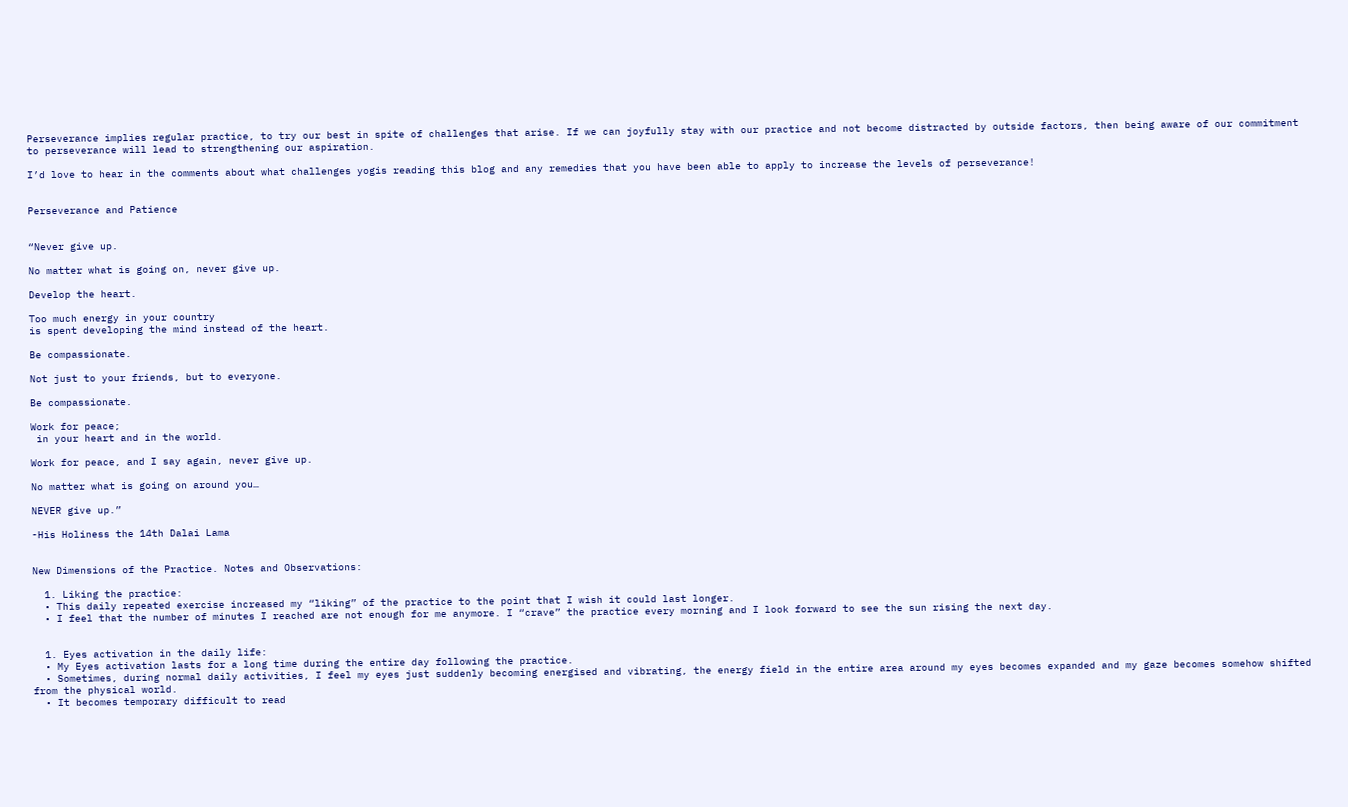Perseverance implies regular practice, to try our best in spite of challenges that arise. If we can joyfully stay with our practice and not become distracted by outside factors, then being aware of our commitment to perseverance will lead to strengthening our aspiration.

I’d love to hear in the comments about what challenges yogis reading this blog and any remedies that you have been able to apply to increase the levels of perseverance!


Perseverance and Patience


“Never give up.

No matter what is going on, never give up.

Develop the heart.

Too much energy in your country
is spent developing the mind instead of the heart.

Be compassionate.

Not just to your friends, but to everyone.

Be compassionate.

Work for peace;
 in your heart and in the world.

Work for peace, and I say again, never give up.

No matter what is going on around you…

NEVER give up.”

-His Holiness the 14th Dalai Lama


New Dimensions of the Practice. Notes and Observations:

  1. Liking the practice:
  • This daily repeated exercise increased my “liking” of the practice to the point that I wish it could last longer.
  • I feel that the number of minutes I reached are not enough for me anymore. I “crave” the practice every morning and I look forward to see the sun rising the next day.


  1. Eyes activation in the daily life:
  • My Eyes activation lasts for a long time during the entire day following the practice.
  • Sometimes, during normal daily activities, I feel my eyes just suddenly becoming energised and vibrating, the energy field in the entire area around my eyes becomes expanded and my gaze becomes somehow shifted from the physical world.
  • It becomes temporary difficult to read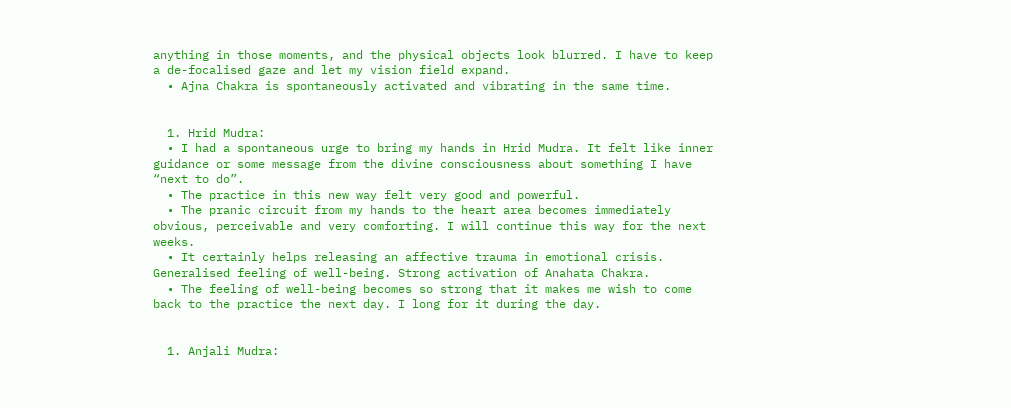anything in those moments, and the physical objects look blurred. I have to keep a de-focalised gaze and let my vision field expand.
  • Ajna Chakra is spontaneously activated and vibrating in the same time.


  1. Hrid Mudra:
  • I had a spontaneous urge to bring my hands in Hrid Mudra. It felt like inner guidance or some message from the divine consciousness about something I have “next to do”.
  • The practice in this new way felt very good and powerful.
  • The pranic circuit from my hands to the heart area becomes immediately obvious, perceivable and very comforting. I will continue this way for the next weeks.
  • It certainly helps releasing an affective trauma in emotional crisis. Generalised feeling of well-being. Strong activation of Anahata Chakra.
  • The feeling of well-being becomes so strong that it makes me wish to come back to the practice the next day. I long for it during the day.


  1. Anjali Mudra: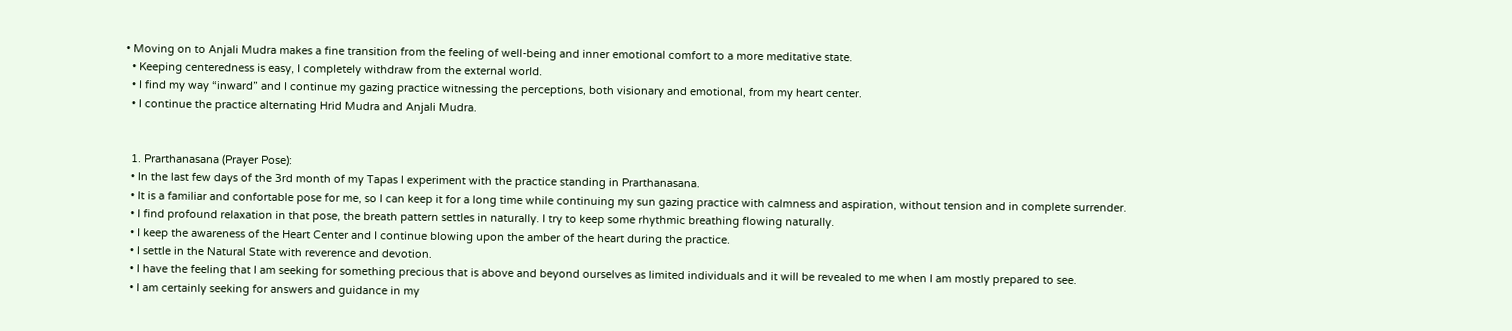• Moving on to Anjali Mudra makes a fine transition from the feeling of well-being and inner emotional comfort to a more meditative state.
  • Keeping centeredness is easy, I completely withdraw from the external world.
  • I find my way “inward” and I continue my gazing practice witnessing the perceptions, both visionary and emotional, from my heart center.
  • I continue the practice alternating Hrid Mudra and Anjali Mudra.


  1. Prarthanasana (Prayer Pose):
  • In the last few days of the 3rd month of my Tapas I experiment with the practice standing in Prarthanasana.
  • It is a familiar and confortable pose for me, so I can keep it for a long time while continuing my sun gazing practice with calmness and aspiration, without tension and in complete surrender.
  • I find profound relaxation in that pose, the breath pattern settles in naturally. I try to keep some rhythmic breathing flowing naturally.
  • I keep the awareness of the Heart Center and I continue blowing upon the amber of the heart during the practice.
  • I settle in the Natural State with reverence and devotion.
  • I have the feeling that I am seeking for something precious that is above and beyond ourselves as limited individuals and it will be revealed to me when I am mostly prepared to see.
  • I am certainly seeking for answers and guidance in my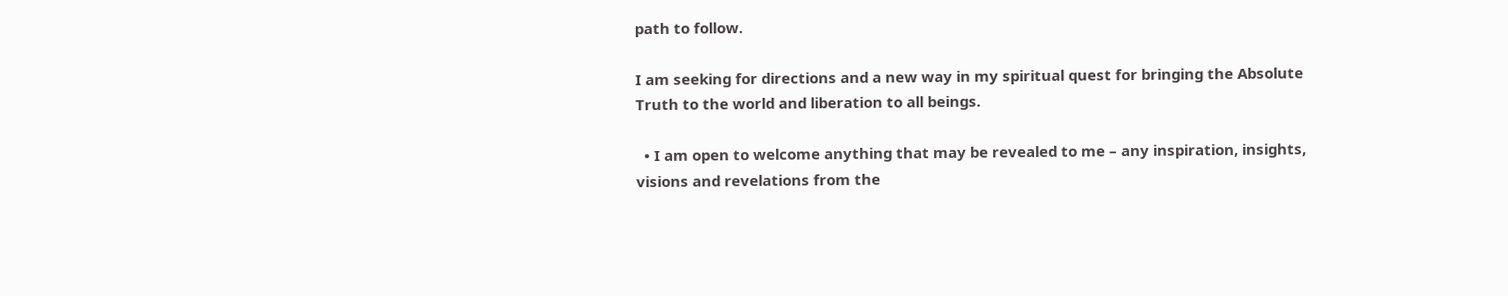path to follow.

I am seeking for directions and a new way in my spiritual quest for bringing the Absolute Truth to the world and liberation to all beings.

  • I am open to welcome anything that may be revealed to me – any inspiration, insights, visions and revelations from the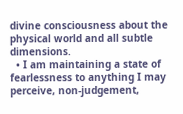divine consciousness about the physical world and all subtle dimensions.
  • I am maintaining a state of fearlessness to anything I may perceive, non-judgement,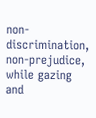non-discrimination, non-prejudice, while gazing and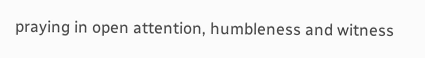praying in open attention, humbleness and witness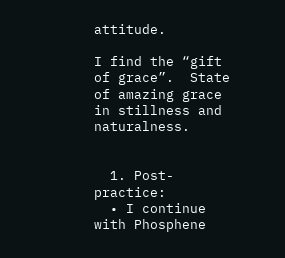attitude.

I find the “gift of grace”.  State of amazing grace in stillness and naturalness.


  1. Post-practice:
  • I continue with Phosphene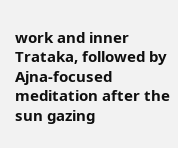work and inner Trataka, followed by Ajna-focused meditation after the sun gazing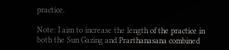practice.

Note: I aim to increase the length of the practice in both the Sun Gazing and Prarthanasana combined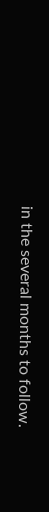in the several months to follow.